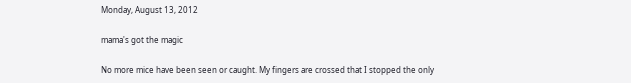Monday, August 13, 2012

mama's got the magic

No more mice have been seen or caught. My fingers are crossed that I stopped the only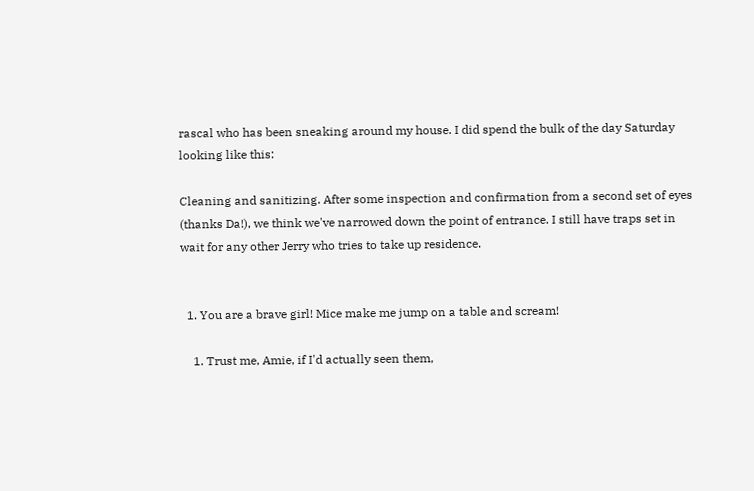rascal who has been sneaking around my house. I did spend the bulk of the day Saturday looking like this:

Cleaning and sanitizing. After some inspection and confirmation from a second set of eyes (thanks Da!), we think we've narrowed down the point of entrance. I still have traps set in wait for any other Jerry who tries to take up residence.


  1. You are a brave girl! Mice make me jump on a table and scream!

    1. Trust me, Amie, if I'd actually seen them,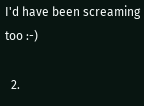I'd have been screaming too :-)

  2.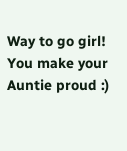Way to go girl! You make your Auntie proud :)